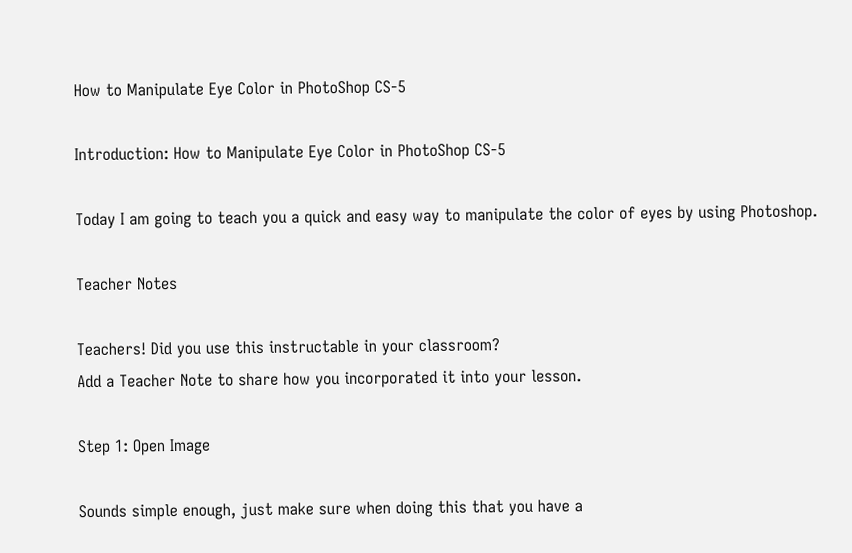How to Manipulate Eye Color in PhotoShop CS-5

Introduction: How to Manipulate Eye Color in PhotoShop CS-5

Today I am going to teach you a quick and easy way to manipulate the color of eyes by using Photoshop.

Teacher Notes

Teachers! Did you use this instructable in your classroom?
Add a Teacher Note to share how you incorporated it into your lesson.

Step 1: Open Image

Sounds simple enough, just make sure when doing this that you have a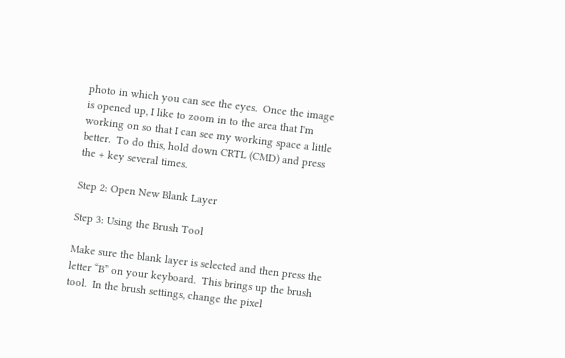photo in which you can see the eyes.  Once the image is opened up, I like to zoom in to the area that I'm working on so that I can see my working space a little better.  To do this, hold down CRTL (CMD) and press the + key several times.

Step 2: Open New Blank Layer

Step 3: Using the Brush Tool

Make sure the blank layer is selected and then press the letter “B” on your keyboard.  This brings up the brush tool.  In the brush settings, change the pixel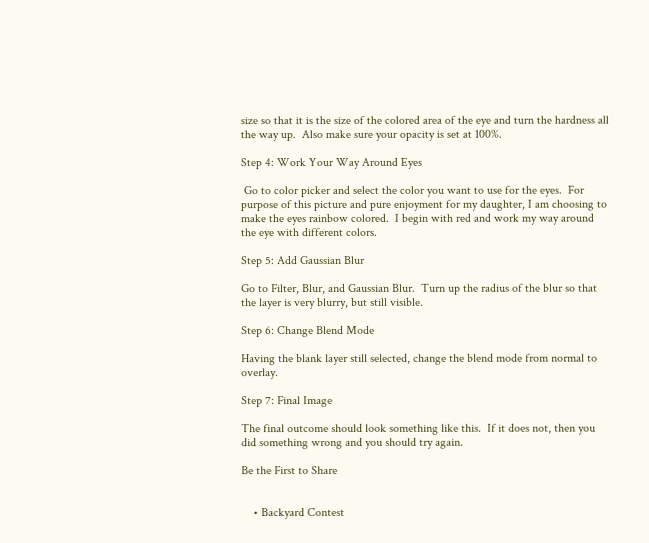size so that it is the size of the colored area of the eye and turn the hardness all the way up.  Also make sure your opacity is set at 100%.

Step 4: Work Your Way Around Eyes

 Go to color picker and select the color you want to use for the eyes.  For purpose of this picture and pure enjoyment for my daughter, I am choosing to make the eyes rainbow colored.  I begin with red and work my way around the eye with different colors.

Step 5: Add Gaussian Blur

Go to Filter, Blur, and Gaussian Blur.  Turn up the radius of the blur so that the layer is very blurry, but still visible.

Step 6: Change Blend Mode

Having the blank layer still selected, change the blend mode from normal to overlay.

Step 7: Final Image

The final outcome should look something like this.  If it does not, then you did something wrong and you should try again.

Be the First to Share


    • Backyard Contest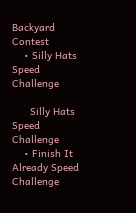Backyard Contest
    • Silly Hats Speed Challenge

      Silly Hats Speed Challenge
    • Finish It Already Speed Challenge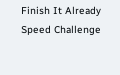Finish It Already Speed Challenge